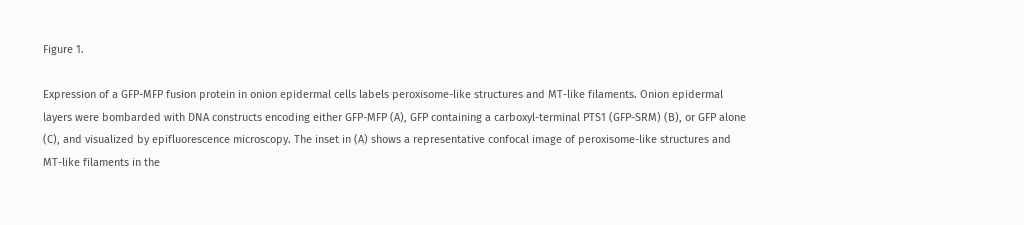Figure 1.

Expression of a GFP-MFP fusion protein in onion epidermal cells labels peroxisome-like structures and MT-like filaments. Onion epidermal layers were bombarded with DNA constructs encoding either GFP-MFP (A), GFP containing a carboxyl-terminal PTS1 (GFP-SRM) (B), or GFP alone (C), and visualized by epifluorescence microscopy. The inset in (A) shows a representative confocal image of peroxisome-like structures and MT-like filaments in the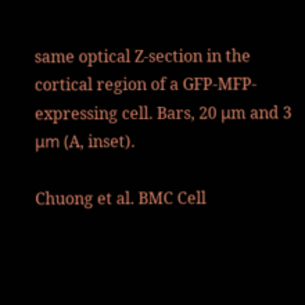same optical Z-section in the cortical region of a GFP-MFP-expressing cell. Bars, 20 μm and 3 μm (A, inset).

Chuong et al. BMC Cell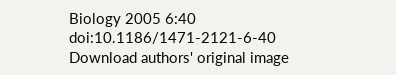Biology 2005 6:40   doi:10.1186/1471-2121-6-40
Download authors' original image